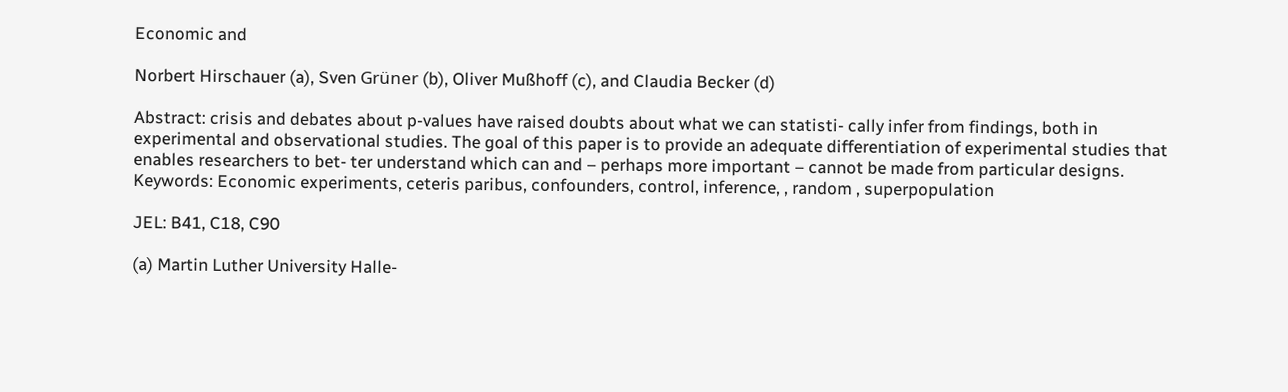Economic and

Norbert Hirschauer (a), Sven Grüner (b), Oliver Mußhoff (c), and Claudia Becker (d)

Abstract: crisis and debates about p-values have raised doubts about what we can statisti- cally infer from findings, both in experimental and observational studies. The goal of this paper is to provide an adequate differentiation of experimental studies that enables researchers to bet- ter understand which can and – perhaps more important – cannot be made from particular designs. Keywords: Economic experiments, ceteris paribus, confounders, control, inference, , random , superpopulation

JEL: B41, C18, C90

(a) Martin Luther University Halle-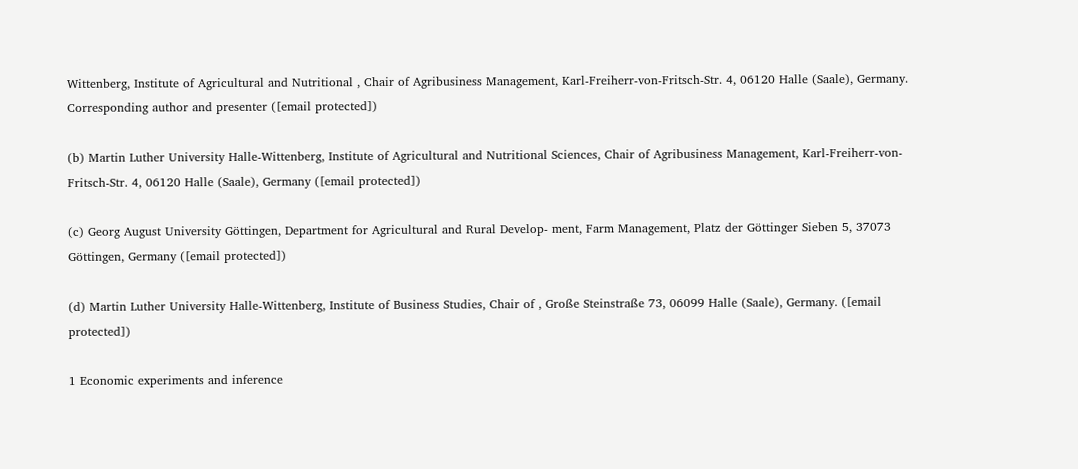Wittenberg, Institute of Agricultural and Nutritional , Chair of Agribusiness Management, Karl-Freiherr-von-Fritsch-Str. 4, 06120 Halle (Saale), Germany. Corresponding author and presenter ([email protected])

(b) Martin Luther University Halle-Wittenberg, Institute of Agricultural and Nutritional Sciences, Chair of Agribusiness Management, Karl-Freiherr-von-Fritsch-Str. 4, 06120 Halle (Saale), Germany ([email protected])

(c) Georg August University Göttingen, Department for Agricultural and Rural Develop- ment, Farm Management, Platz der Göttinger Sieben 5, 37073 Göttingen, Germany ([email protected])

(d) Martin Luther University Halle-Wittenberg, Institute of Business Studies, Chair of , Große Steinstraße 73, 06099 Halle (Saale), Germany. ([email protected])

1 Economic experiments and inference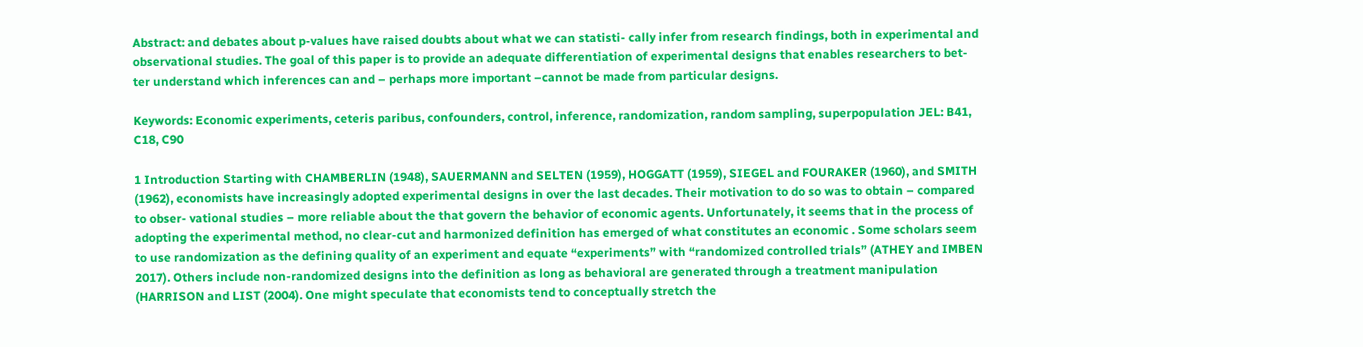Abstract: and debates about p-values have raised doubts about what we can statisti- cally infer from research findings, both in experimental and observational studies. The goal of this paper is to provide an adequate differentiation of experimental designs that enables researchers to bet- ter understand which inferences can and – perhaps more important –cannot be made from particular designs.

Keywords: Economic experiments, ceteris paribus, confounders, control, inference, randomization, random sampling, superpopulation JEL: B41, C18, C90

1 Introduction Starting with CHAMBERLIN (1948), SAUERMANN and SELTEN (1959), HOGGATT (1959), SIEGEL and FOURAKER (1960), and SMITH (1962), economists have increasingly adopted experimental designs in over the last decades. Their motivation to do so was to obtain – compared to obser- vational studies – more reliable about the that govern the behavior of economic agents. Unfortunately, it seems that in the process of adopting the experimental method, no clear-cut and harmonized definition has emerged of what constitutes an economic . Some scholars seem to use randomization as the defining quality of an experiment and equate “experiments” with “randomized controlled trials” (ATHEY and IMBEN 2017). Others include non-randomized designs into the definition as long as behavioral are generated through a treatment manipulation (HARRISON and LIST (2004). One might speculate that economists tend to conceptually stretch the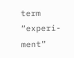term “experi- ment”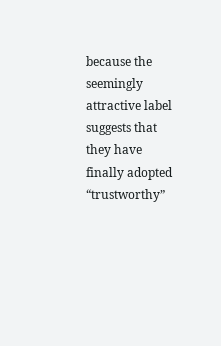because the seemingly attractive label suggests that they have finally adopted “trustworthy”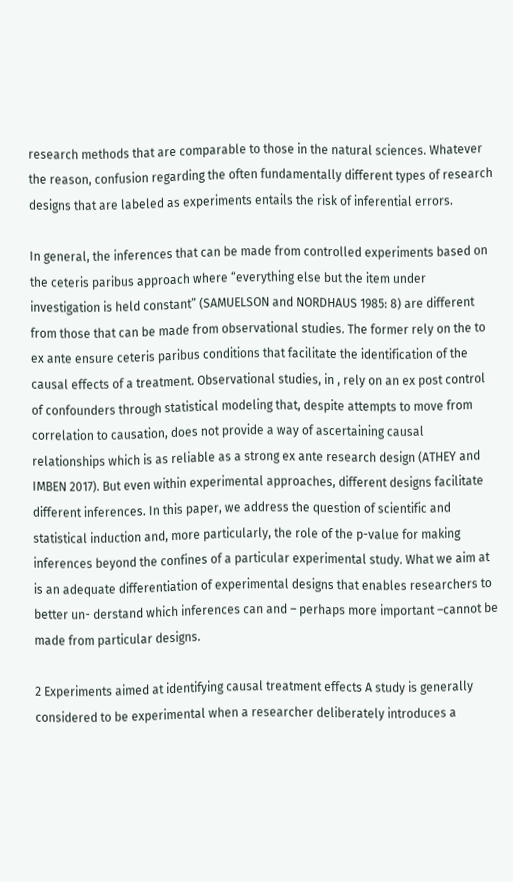research methods that are comparable to those in the natural sciences. Whatever the reason, confusion regarding the often fundamentally different types of research designs that are labeled as experiments entails the risk of inferential errors.

In general, the inferences that can be made from controlled experiments based on the ceteris paribus approach where “everything else but the item under investigation is held constant” (SAMUELSON and NORDHAUS 1985: 8) are different from those that can be made from observational studies. The former rely on the to ex ante ensure ceteris paribus conditions that facilitate the identification of the causal effects of a treatment. Observational studies, in , rely on an ex post control of confounders through statistical modeling that, despite attempts to move from correlation to causation, does not provide a way of ascertaining causal relationships which is as reliable as a strong ex ante research design (ATHEY and IMBEN 2017). But even within experimental approaches, different designs facilitate different inferences. In this paper, we address the question of scientific and statistical induction and, more particularly, the role of the p-value for making inferences beyond the confines of a particular experimental study. What we aim at is an adequate differentiation of experimental designs that enables researchers to better un- derstand which inferences can and – perhaps more important –cannot be made from particular designs.

2 Experiments aimed at identifying causal treatment effects A study is generally considered to be experimental when a researcher deliberately introduces a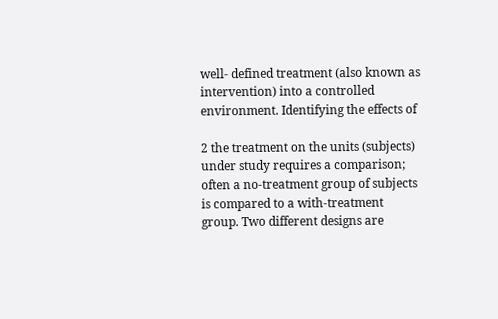well- defined treatment (also known as intervention) into a controlled environment. Identifying the effects of

2 the treatment on the units (subjects) under study requires a comparison; often a no-treatment group of subjects is compared to a with-treatment group. Two different designs are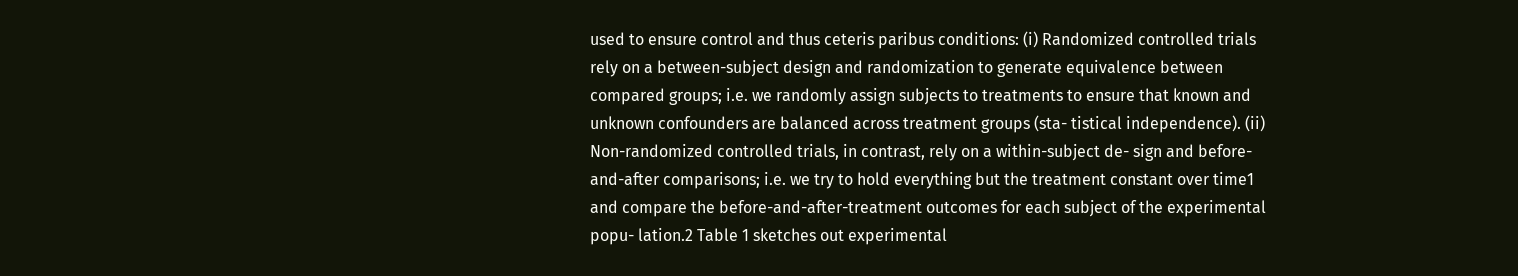used to ensure control and thus ceteris paribus conditions: (i) Randomized controlled trials rely on a between-subject design and randomization to generate equivalence between compared groups; i.e. we randomly assign subjects to treatments to ensure that known and unknown confounders are balanced across treatment groups (sta- tistical independence). (ii) Non-randomized controlled trials, in contrast, rely on a within-subject de- sign and before-and-after comparisons; i.e. we try to hold everything but the treatment constant over time1 and compare the before-and-after-treatment outcomes for each subject of the experimental popu- lation.2 Table 1 sketches out experimental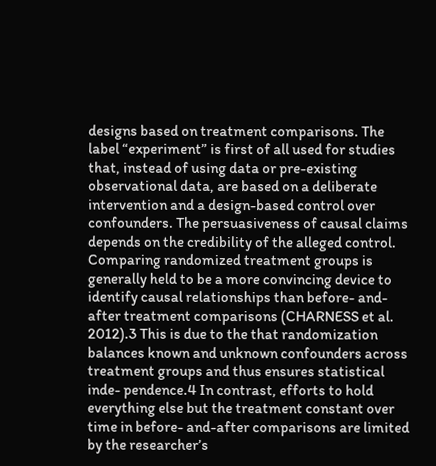designs based on treatment comparisons. The label “experiment” is first of all used for studies that, instead of using data or pre-existing observational data, are based on a deliberate intervention and a design-based control over confounders. The persuasiveness of causal claims depends on the credibility of the alleged control. Comparing randomized treatment groups is generally held to be a more convincing device to identify causal relationships than before- and-after treatment comparisons (CHARNESS et al. 2012).3 This is due to the that randomization balances known and unknown confounders across treatment groups and thus ensures statistical inde- pendence.4 In contrast, efforts to hold everything else but the treatment constant over time in before- and-after comparisons are limited by the researcher’s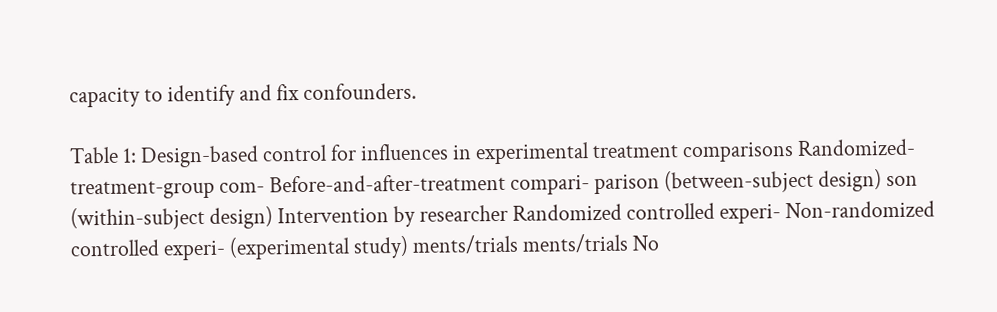capacity to identify and fix confounders.

Table 1: Design-based control for influences in experimental treatment comparisons Randomized-treatment-group com- Before-and-after-treatment compari- parison (between-subject design) son (within-subject design) Intervention by researcher Randomized controlled experi- Non-randomized controlled experi- (experimental study) ments/trials ments/trials No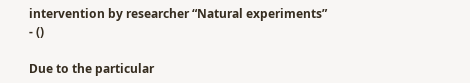intervention by researcher “Natural experiments” - ()

Due to the particular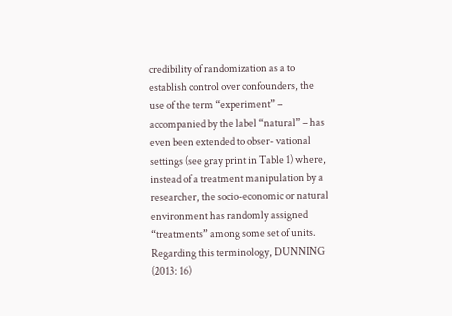credibility of randomization as a to establish control over confounders, the use of the term “experiment” – accompanied by the label “natural” – has even been extended to obser- vational settings (see gray print in Table 1) where, instead of a treatment manipulation by a researcher, the socio-economic or natural environment has randomly assigned “treatments” among some set of units. Regarding this terminology, DUNNING (2013: 16)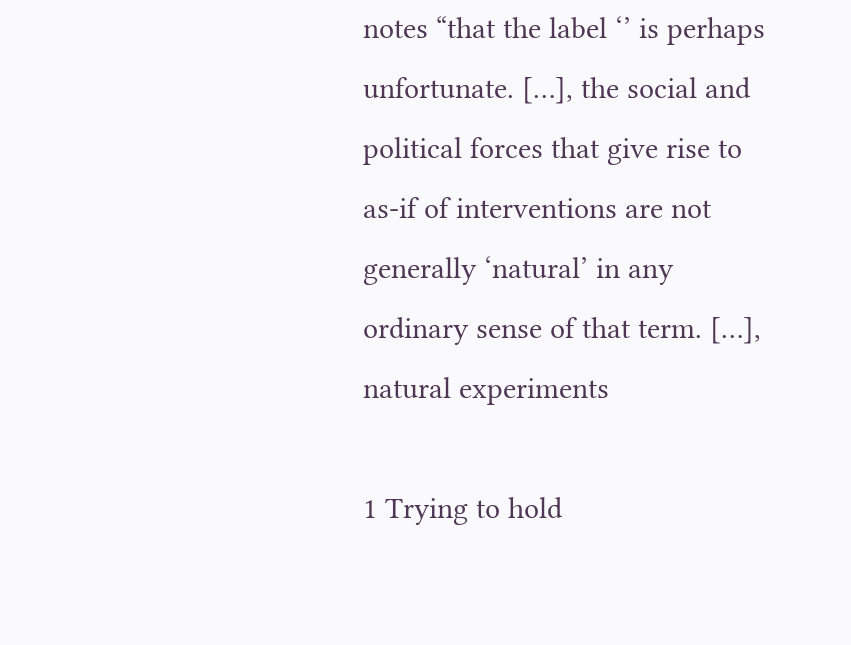notes “that the label ‘’ is perhaps unfortunate. […], the social and political forces that give rise to as-if of interventions are not generally ‘natural’ in any ordinary sense of that term. […], natural experiments

1 Trying to hold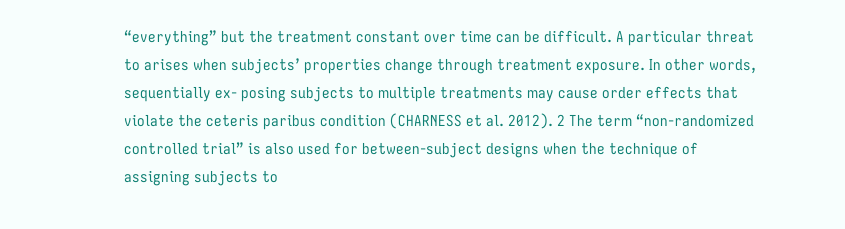“everything” but the treatment constant over time can be difficult. A particular threat to arises when subjects’ properties change through treatment exposure. In other words, sequentially ex- posing subjects to multiple treatments may cause order effects that violate the ceteris paribus condition (CHARNESS et al. 2012). 2 The term “non-randomized controlled trial” is also used for between-subject designs when the technique of assigning subjects to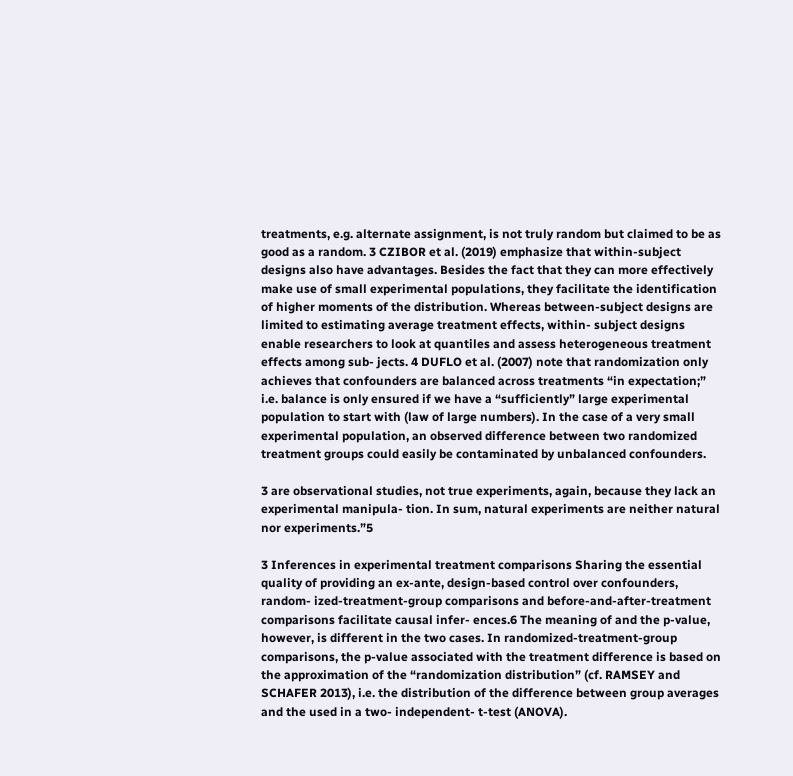treatments, e.g. alternate assignment, is not truly random but claimed to be as good as a random. 3 CZIBOR et al. (2019) emphasize that within-subject designs also have advantages. Besides the fact that they can more effectively make use of small experimental populations, they facilitate the identification of higher moments of the distribution. Whereas between-subject designs are limited to estimating average treatment effects, within- subject designs enable researchers to look at quantiles and assess heterogeneous treatment effects among sub- jects. 4 DUFLO et al. (2007) note that randomization only achieves that confounders are balanced across treatments “in expectation;” i.e. balance is only ensured if we have a “sufficiently” large experimental population to start with (law of large numbers). In the case of a very small experimental population, an observed difference between two randomized treatment groups could easily be contaminated by unbalanced confounders.

3 are observational studies, not true experiments, again, because they lack an experimental manipula- tion. In sum, natural experiments are neither natural nor experiments.”5

3 Inferences in experimental treatment comparisons Sharing the essential quality of providing an ex-ante, design-based control over confounders, random- ized-treatment-group comparisons and before-and-after-treatment comparisons facilitate causal infer- ences.6 The meaning of and the p-value, however, is different in the two cases. In randomized-treatment-group comparisons, the p-value associated with the treatment difference is based on the approximation of the “randomization distribution” (cf. RAMSEY and SCHAFER 2013), i.e. the distribution of the difference between group averages and the used in a two- independent- t-test (ANOVA).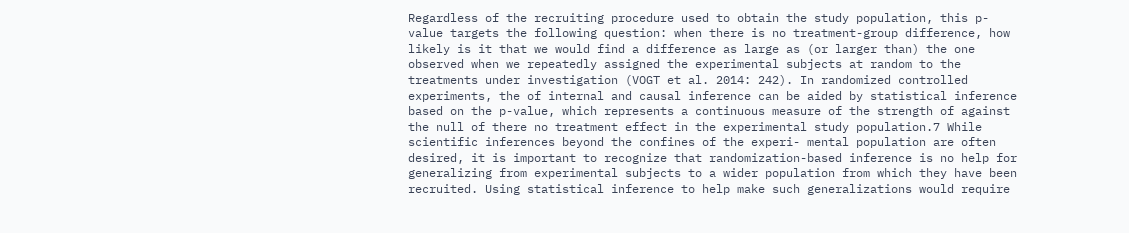Regardless of the recruiting procedure used to obtain the study population, this p-value targets the following question: when there is no treatment-group difference, how likely is it that we would find a difference as large as (or larger than) the one observed when we repeatedly assigned the experimental subjects at random to the treatments under investigation (VOGT et al. 2014: 242). In randomized controlled experiments, the of internal and causal inference can be aided by statistical inference based on the p-value, which represents a continuous measure of the strength of against the null of there no treatment effect in the experimental study population.7 While scientific inferences beyond the confines of the experi- mental population are often desired, it is important to recognize that randomization-based inference is no help for generalizing from experimental subjects to a wider population from which they have been recruited. Using statistical inference to help make such generalizations would require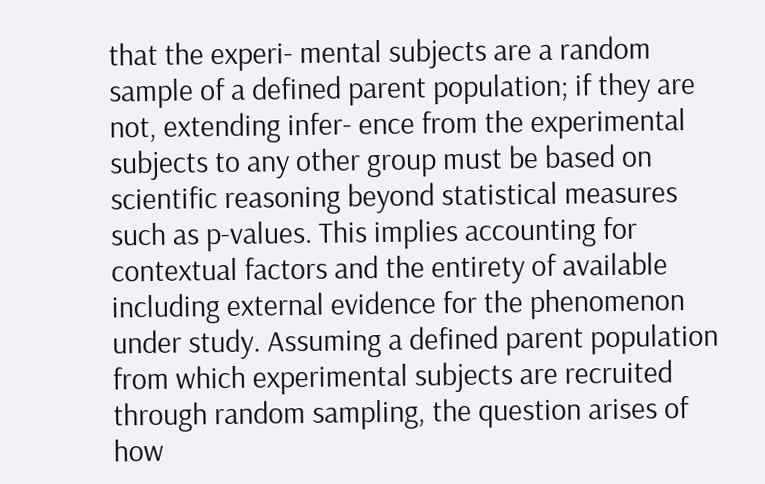that the experi- mental subjects are a random sample of a defined parent population; if they are not, extending infer- ence from the experimental subjects to any other group must be based on scientific reasoning beyond statistical measures such as p-values. This implies accounting for contextual factors and the entirety of available including external evidence for the phenomenon under study. Assuming a defined parent population from which experimental subjects are recruited through random sampling, the question arises of how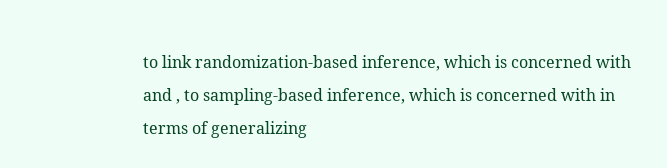to link randomization-based inference, which is concerned with and , to sampling-based inference, which is concerned with in terms of generalizing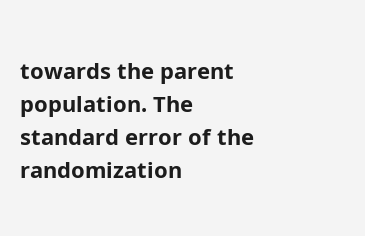towards the parent population. The standard error of the randomization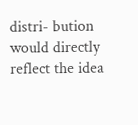distri- bution would directly reflect the idea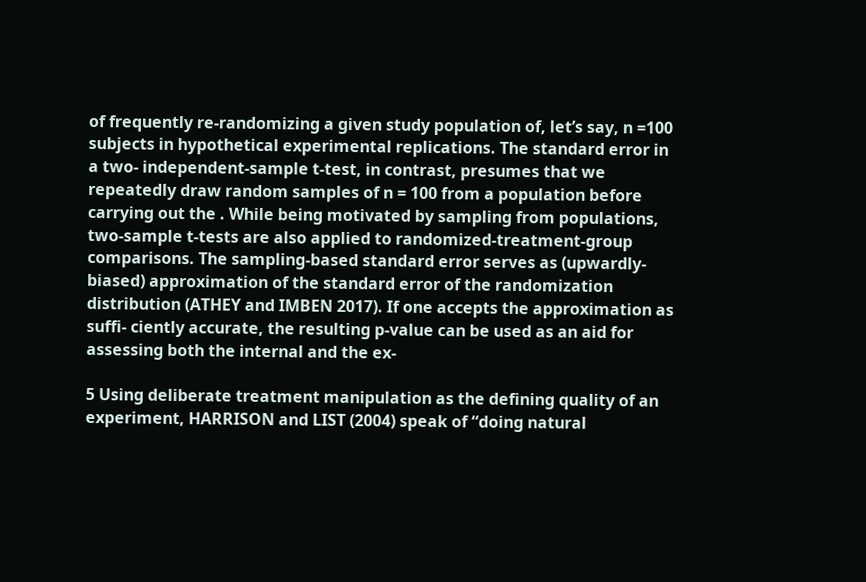of frequently re-randomizing a given study population of, let’s say, n =100 subjects in hypothetical experimental replications. The standard error in a two- independent-sample t-test, in contrast, presumes that we repeatedly draw random samples of n = 100 from a population before carrying out the . While being motivated by sampling from populations, two-sample t-tests are also applied to randomized-treatment-group comparisons. The sampling-based standard error serves as (upwardly-biased) approximation of the standard error of the randomization distribution (ATHEY and IMBEN 2017). If one accepts the approximation as suffi- ciently accurate, the resulting p-value can be used as an aid for assessing both the internal and the ex-

5 Using deliberate treatment manipulation as the defining quality of an experiment, HARRISON and LIST (2004) speak of “doing natural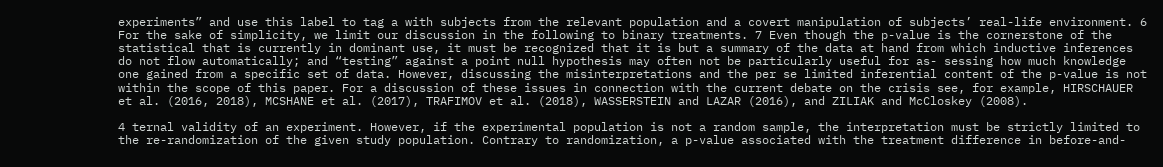experiments” and use this label to tag a with subjects from the relevant population and a covert manipulation of subjects’ real-life environment. 6 For the sake of simplicity, we limit our discussion in the following to binary treatments. 7 Even though the p-value is the cornerstone of the statistical that is currently in dominant use, it must be recognized that it is but a summary of the data at hand from which inductive inferences do not flow automatically; and “testing” against a point null hypothesis may often not be particularly useful for as- sessing how much knowledge one gained from a specific set of data. However, discussing the misinterpretations and the per se limited inferential content of the p-value is not within the scope of this paper. For a discussion of these issues in connection with the current debate on the crisis see, for example, HIRSCHAUER et al. (2016, 2018), MCSHANE et al. (2017), TRAFIMOV et al. (2018), WASSERSTEIN and LAZAR (2016), and ZILIAK and McCloskey (2008).

4 ternal validity of an experiment. However, if the experimental population is not a random sample, the interpretation must be strictly limited to the re-randomization of the given study population. Contrary to randomization, a p-value associated with the treatment difference in before-and-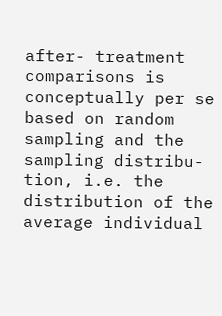after- treatment comparisons is conceptually per se based on random sampling and the sampling distribu- tion, i.e. the distribution of the average individual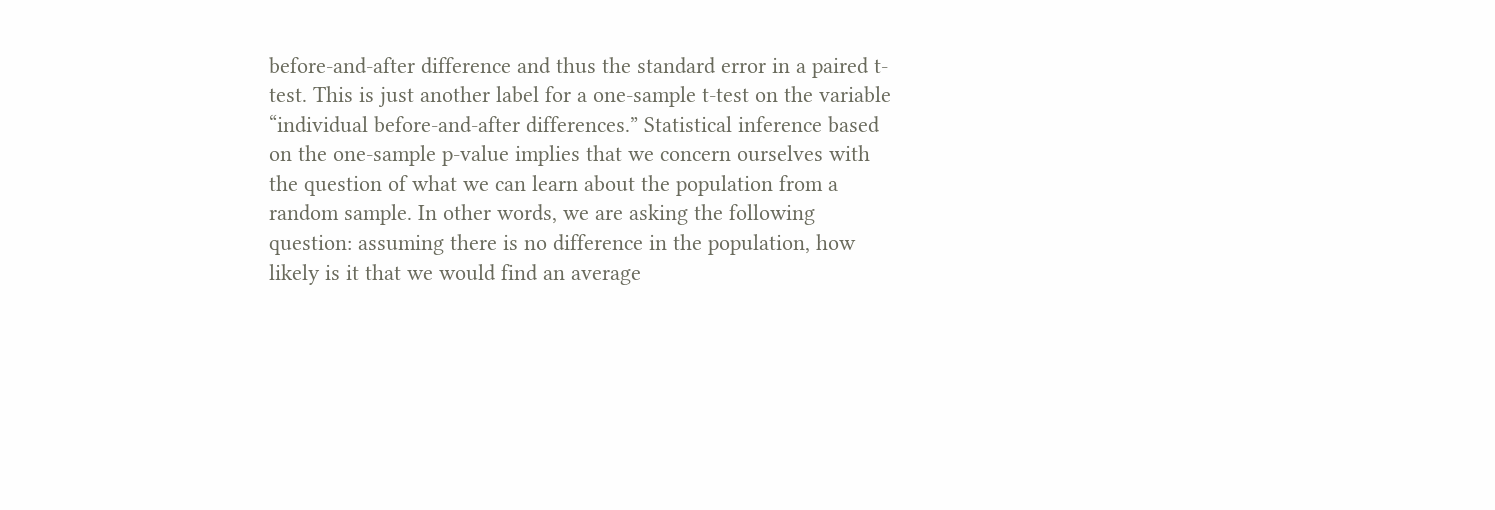before-and-after difference and thus the standard error in a paired t-test. This is just another label for a one-sample t-test on the variable “individual before-and-after differences.” Statistical inference based on the one-sample p-value implies that we concern ourselves with the question of what we can learn about the population from a random sample. In other words, we are asking the following question: assuming there is no difference in the population, how likely is it that we would find an average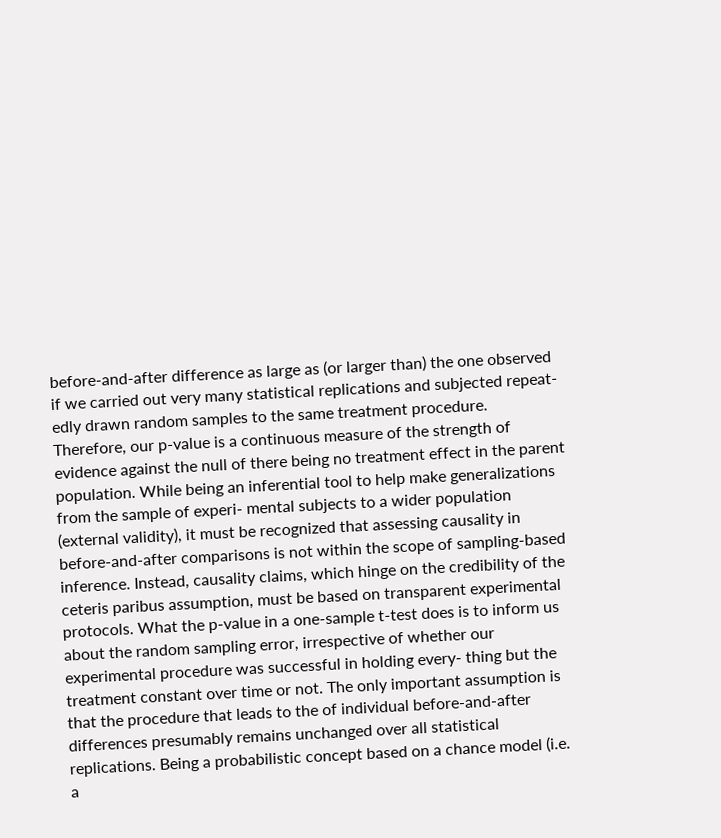before-and-after difference as large as (or larger than) the one observed if we carried out very many statistical replications and subjected repeat- edly drawn random samples to the same treatment procedure. Therefore, our p-value is a continuous measure of the strength of evidence against the null of there being no treatment effect in the parent population. While being an inferential tool to help make generalizations from the sample of experi- mental subjects to a wider population (external validity), it must be recognized that assessing causality in before-and-after comparisons is not within the scope of sampling-based inference. Instead, causality claims, which hinge on the credibility of the ceteris paribus assumption, must be based on transparent experimental protocols. What the p-value in a one-sample t-test does is to inform us about the random sampling error, irrespective of whether our experimental procedure was successful in holding every- thing but the treatment constant over time or not. The only important assumption is that the procedure that leads to the of individual before-and-after differences presumably remains unchanged over all statistical replications. Being a probabilistic concept based on a chance model (i.e. a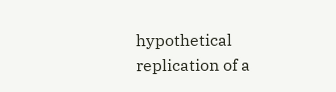hypothetical replication of a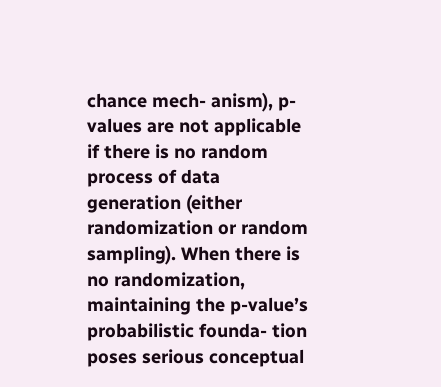chance mech- anism), p-values are not applicable if there is no random process of data generation (either randomization or random sampling). When there is no randomization, maintaining the p-value’s probabilistic founda- tion poses serious conceptual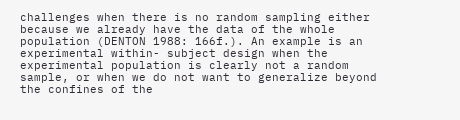challenges when there is no random sampling either because we already have the data of the whole population (DENTON 1988: 166f.). An example is an experimental within- subject design when the experimental population is clearly not a random sample, or when we do not want to generalize beyond the confines of the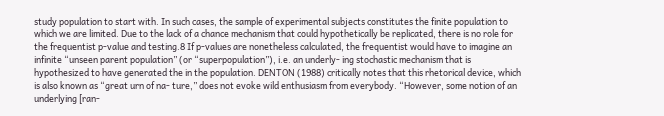study population to start with. In such cases, the sample of experimental subjects constitutes the finite population to which we are limited. Due to the lack of a chance mechanism that could hypothetically be replicated, there is no role for the frequentist p-value and testing.8 If p-values are nonetheless calculated, the frequentist would have to imagine an infinite “unseen parent population” (or “superpopulation”), i.e. an underly- ing stochastic mechanism that is hypothesized to have generated the in the population. DENTON (1988) critically notes that this rhetorical device, which is also known as “great urn of na- ture,” does not evoke wild enthusiasm from everybody. “However, some notion of an underlying [ran-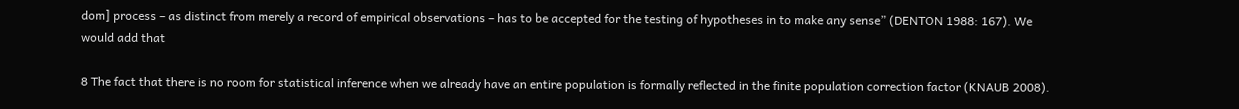dom] process – as distinct from merely a record of empirical observations – has to be accepted for the testing of hypotheses in to make any sense” (DENTON 1988: 167). We would add that

8 The fact that there is no room for statistical inference when we already have an entire population is formally reflected in the finite population correction factor (KNAUB 2008).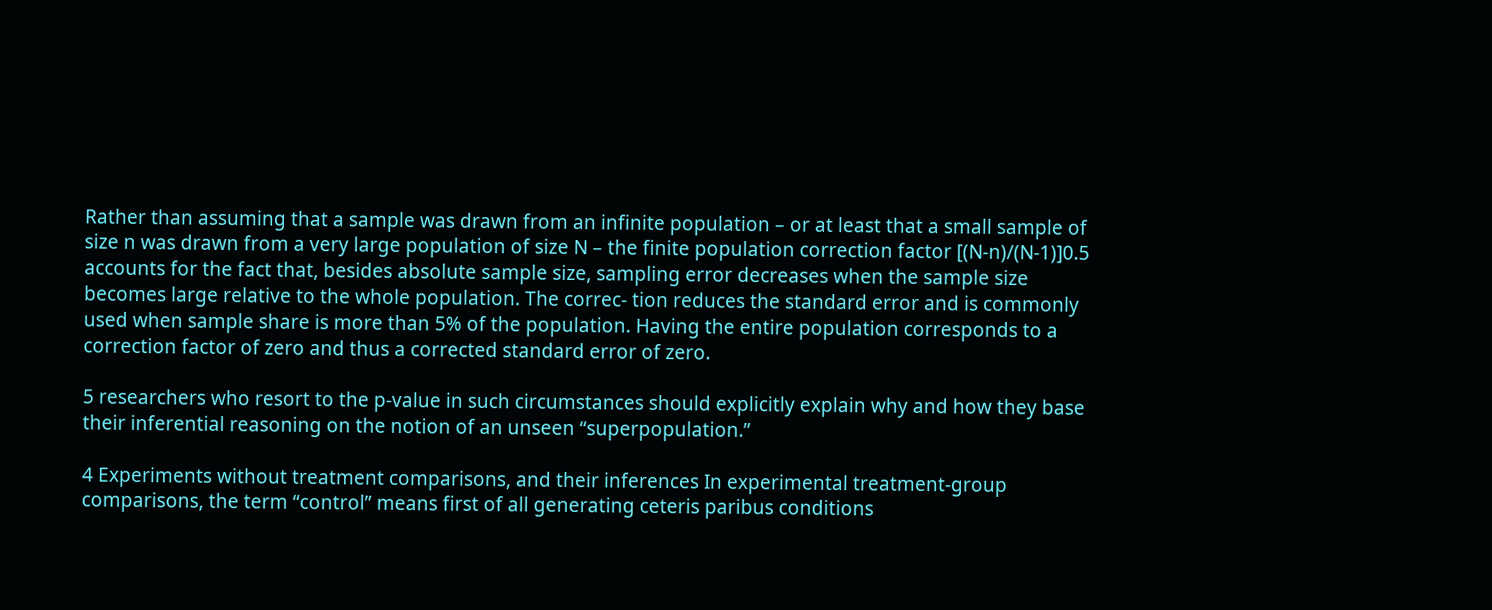Rather than assuming that a sample was drawn from an infinite population – or at least that a small sample of size n was drawn from a very large population of size N – the finite population correction factor [(N-n)/(N-1)]0.5 accounts for the fact that, besides absolute sample size, sampling error decreases when the sample size becomes large relative to the whole population. The correc- tion reduces the standard error and is commonly used when sample share is more than 5% of the population. Having the entire population corresponds to a correction factor of zero and thus a corrected standard error of zero.

5 researchers who resort to the p-value in such circumstances should explicitly explain why and how they base their inferential reasoning on the notion of an unseen “superpopulation.”

4 Experiments without treatment comparisons, and their inferences In experimental treatment-group comparisons, the term “control” means first of all generating ceteris paribus conditions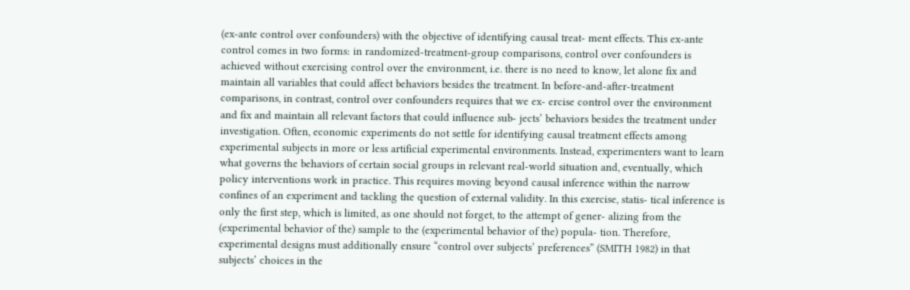(ex-ante control over confounders) with the objective of identifying causal treat- ment effects. This ex-ante control comes in two forms: in randomized-treatment-group comparisons, control over confounders is achieved without exercising control over the environment, i.e. there is no need to know, let alone fix and maintain all variables that could affect behaviors besides the treatment. In before-and-after-treatment comparisons, in contrast, control over confounders requires that we ex- ercise control over the environment and fix and maintain all relevant factors that could influence sub- jects’ behaviors besides the treatment under investigation. Often, economic experiments do not settle for identifying causal treatment effects among experimental subjects in more or less artificial experimental environments. Instead, experimenters want to learn what governs the behaviors of certain social groups in relevant real-world situation and, eventually, which policy interventions work in practice. This requires moving beyond causal inference within the narrow confines of an experiment and tackling the question of external validity. In this exercise, statis- tical inference is only the first step, which is limited, as one should not forget, to the attempt of gener- alizing from the (experimental behavior of the) sample to the (experimental behavior of the) popula- tion. Therefore, experimental designs must additionally ensure “control over subjects’ preferences” (SMITH 1982) in that subjects’ choices in the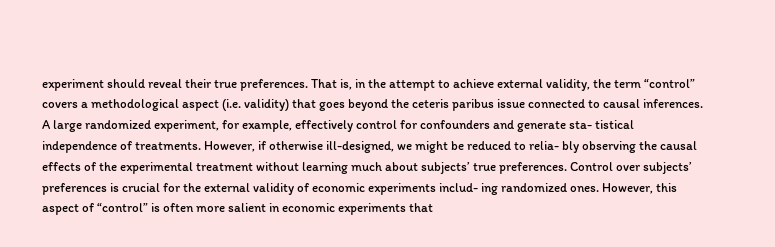experiment should reveal their true preferences. That is, in the attempt to achieve external validity, the term “control” covers a methodological aspect (i.e. validity) that goes beyond the ceteris paribus issue connected to causal inferences. A large randomized experiment, for example, effectively control for confounders and generate sta- tistical independence of treatments. However, if otherwise ill-designed, we might be reduced to relia- bly observing the causal effects of the experimental treatment without learning much about subjects’ true preferences. Control over subjects’ preferences is crucial for the external validity of economic experiments includ- ing randomized ones. However, this aspect of “control” is often more salient in economic experiments that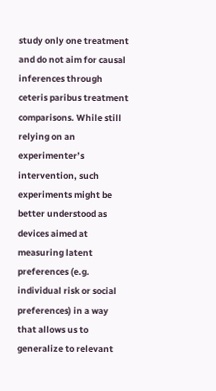study only one treatment and do not aim for causal inferences through ceteris paribus treatment comparisons. While still relying on an experimenter’s intervention, such experiments might be better understood as devices aimed at measuring latent preferences (e.g. individual risk or social preferences) in a way that allows us to generalize to relevant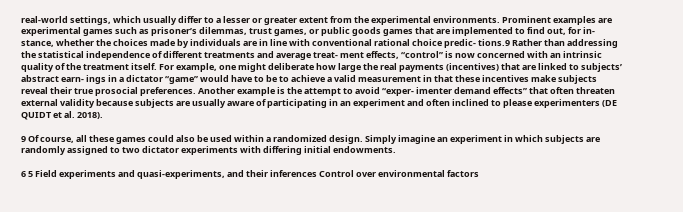real-world settings, which usually differ to a lesser or greater extent from the experimental environments. Prominent examples are experimental games such as prisoner’s dilemmas, trust games, or public goods games that are implemented to find out, for in- stance, whether the choices made by individuals are in line with conventional rational choice predic- tions.9 Rather than addressing the statistical independence of different treatments and average treat- ment effects, “control” is now concerned with an intrinsic quality of the treatment itself. For example, one might deliberate how large the real payments (incentives) that are linked to subjects’ abstract earn- ings in a dictator “game” would have to be to achieve a valid measurement in that these incentives make subjects reveal their true prosocial preferences. Another example is the attempt to avoid “exper- imenter demand effects” that often threaten external validity because subjects are usually aware of participating in an experiment and often inclined to please experimenters (DE QUIDT et al. 2018).

9 Of course, all these games could also be used within a randomized design. Simply imagine an experiment in which subjects are randomly assigned to two dictator experiments with differing initial endowments.

6 5 Field experiments and quasi-experiments, and their inferences Control over environmental factors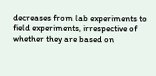decreases from lab experiments to field experiments, irrespective of whether they are based on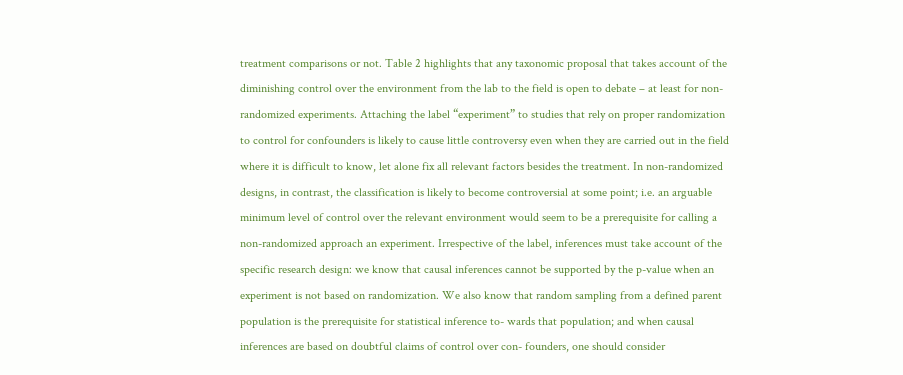treatment comparisons or not. Table 2 highlights that any taxonomic proposal that takes account of the diminishing control over the environment from the lab to the field is open to debate – at least for non-randomized experiments. Attaching the label “experiment” to studies that rely on proper randomization to control for confounders is likely to cause little controversy even when they are carried out in the field where it is difficult to know, let alone fix all relevant factors besides the treatment. In non-randomized designs, in contrast, the classification is likely to become controversial at some point; i.e. an arguable minimum level of control over the relevant environment would seem to be a prerequisite for calling a non-randomized approach an experiment. Irrespective of the label, inferences must take account of the specific research design: we know that causal inferences cannot be supported by the p-value when an experiment is not based on randomization. We also know that random sampling from a defined parent population is the prerequisite for statistical inference to- wards that population; and when causal inferences are based on doubtful claims of control over con- founders, one should consider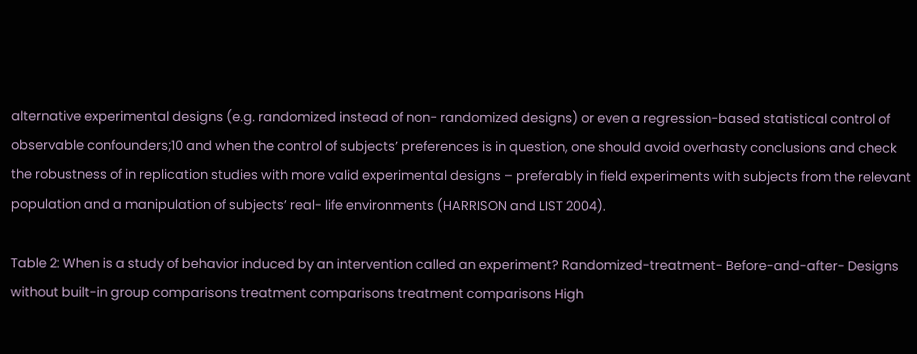alternative experimental designs (e.g. randomized instead of non- randomized designs) or even a regression-based statistical control of observable confounders;10 and when the control of subjects’ preferences is in question, one should avoid overhasty conclusions and check the robustness of in replication studies with more valid experimental designs – preferably in field experiments with subjects from the relevant population and a manipulation of subjects’ real- life environments (HARRISON and LIST 2004).

Table 2: When is a study of behavior induced by an intervention called an experiment? Randomized-treatment- Before-and-after- Designs without built-in group comparisons treatment comparisons treatment comparisons High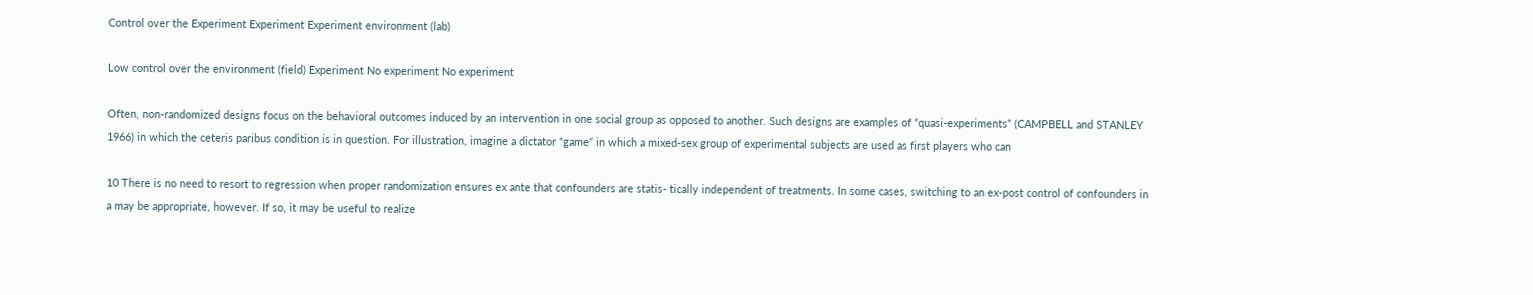Control over the Experiment Experiment Experiment environment (lab)

Low control over the environment (field) Experiment No experiment No experiment

Often, non-randomized designs focus on the behavioral outcomes induced by an intervention in one social group as opposed to another. Such designs are examples of “quasi-experiments” (CAMPBELL and STANLEY 1966) in which the ceteris paribus condition is in question. For illustration, imagine a dictator “game” in which a mixed-sex group of experimental subjects are used as first players who can

10 There is no need to resort to regression when proper randomization ensures ex ante that confounders are statis- tically independent of treatments. In some cases, switching to an ex-post control of confounders in a may be appropriate, however. If so, it may be useful to realize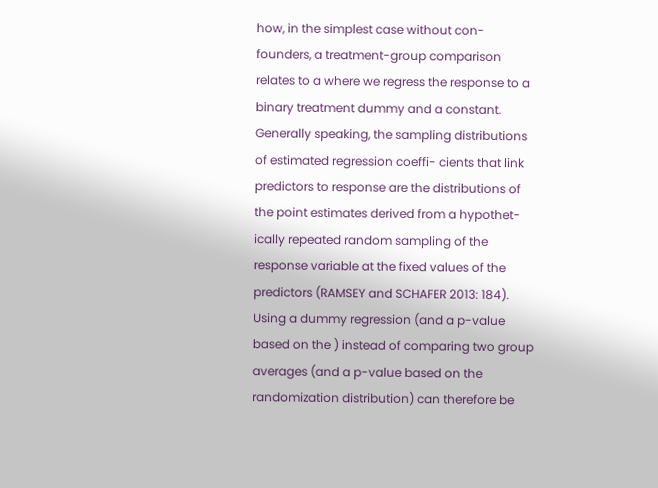how, in the simplest case without con- founders, a treatment-group comparison relates to a where we regress the response to a binary treatment dummy and a constant. Generally speaking, the sampling distributions of estimated regression coeffi- cients that link predictors to response are the distributions of the point estimates derived from a hypothet- ically repeated random sampling of the response variable at the fixed values of the predictors (RAMSEY and SCHAFER 2013: 184). Using a dummy regression (and a p-value based on the ) instead of comparing two group averages (and a p-value based on the randomization distribution) can therefore be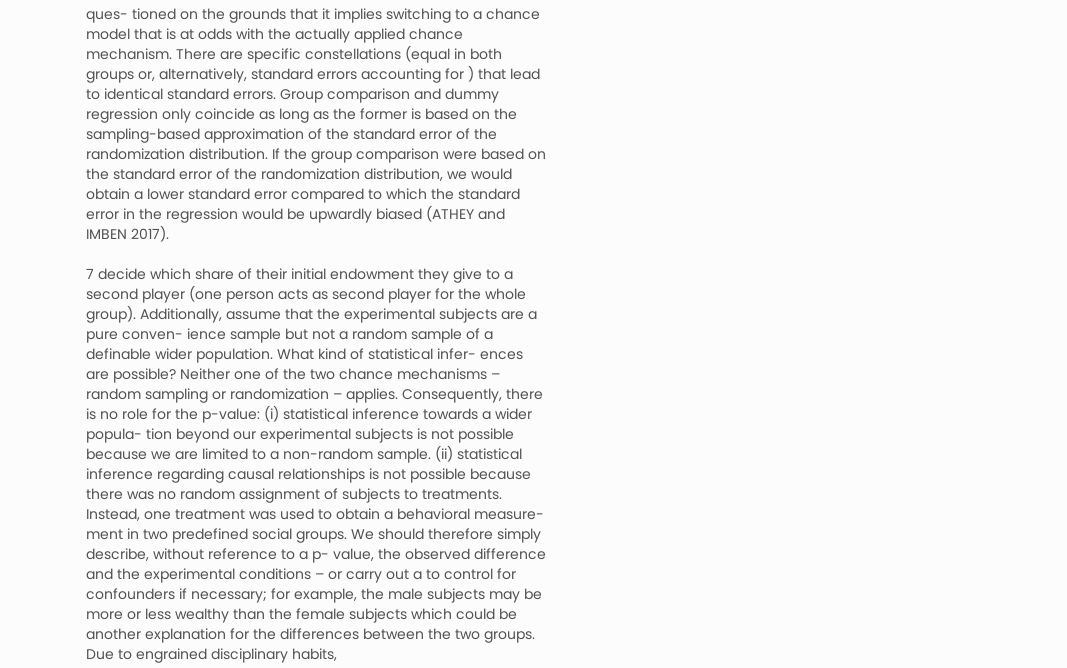ques- tioned on the grounds that it implies switching to a chance model that is at odds with the actually applied chance mechanism. There are specific constellations (equal in both groups or, alternatively, standard errors accounting for ) that lead to identical standard errors. Group comparison and dummy regression only coincide as long as the former is based on the sampling-based approximation of the standard error of the randomization distribution. If the group comparison were based on the standard error of the randomization distribution, we would obtain a lower standard error compared to which the standard error in the regression would be upwardly biased (ATHEY and IMBEN 2017).

7 decide which share of their initial endowment they give to a second player (one person acts as second player for the whole group). Additionally, assume that the experimental subjects are a pure conven- ience sample but not a random sample of a definable wider population. What kind of statistical infer- ences are possible? Neither one of the two chance mechanisms – random sampling or randomization – applies. Consequently, there is no role for the p-value: (i) statistical inference towards a wider popula- tion beyond our experimental subjects is not possible because we are limited to a non-random sample. (ii) statistical inference regarding causal relationships is not possible because there was no random assignment of subjects to treatments. Instead, one treatment was used to obtain a behavioral measure- ment in two predefined social groups. We should therefore simply describe, without reference to a p- value, the observed difference and the experimental conditions – or carry out a to control for confounders if necessary; for example, the male subjects may be more or less wealthy than the female subjects which could be another explanation for the differences between the two groups. Due to engrained disciplinary habits,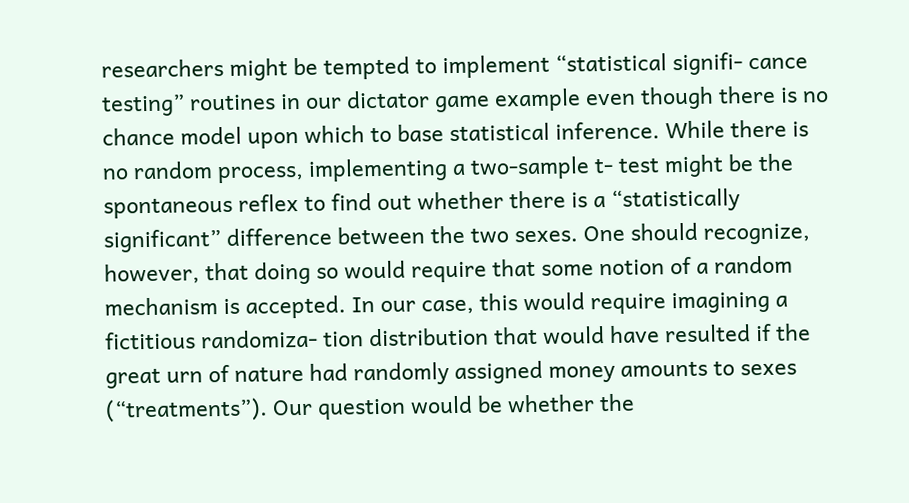researchers might be tempted to implement “statistical signifi- cance testing” routines in our dictator game example even though there is no chance model upon which to base statistical inference. While there is no random process, implementing a two-sample t- test might be the spontaneous reflex to find out whether there is a “statistically significant” difference between the two sexes. One should recognize, however, that doing so would require that some notion of a random mechanism is accepted. In our case, this would require imagining a fictitious randomiza- tion distribution that would have resulted if the great urn of nature had randomly assigned money amounts to sexes (“treatments”). Our question would be whether the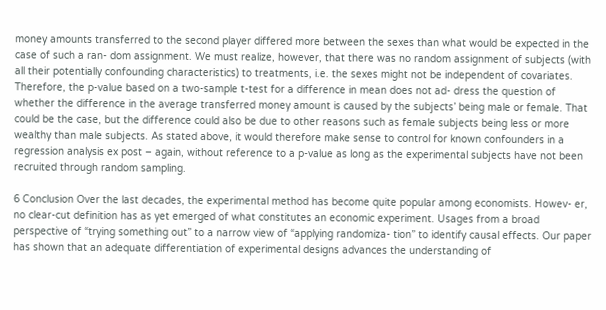money amounts transferred to the second player differed more between the sexes than what would be expected in the case of such a ran- dom assignment. We must realize, however, that there was no random assignment of subjects (with all their potentially confounding characteristics) to treatments, i.e. the sexes might not be independent of covariates. Therefore, the p-value based on a two-sample t-test for a difference in mean does not ad- dress the question of whether the difference in the average transferred money amount is caused by the subjects’ being male or female. That could be the case, but the difference could also be due to other reasons such as female subjects being less or more wealthy than male subjects. As stated above, it would therefore make sense to control for known confounders in a regression analysis ex post – again, without reference to a p-value as long as the experimental subjects have not been recruited through random sampling.

6 Conclusion Over the last decades, the experimental method has become quite popular among economists. Howev- er, no clear-cut definition has as yet emerged of what constitutes an economic experiment. Usages from a broad perspective of “trying something out” to a narrow view of “applying randomiza- tion” to identify causal effects. Our paper has shown that an adequate differentiation of experimental designs advances the understanding of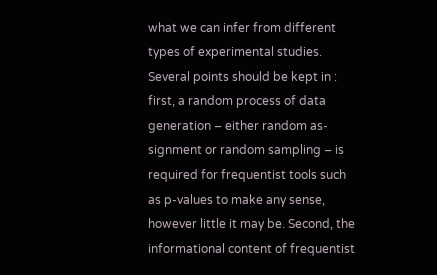what we can infer from different types of experimental studies. Several points should be kept in : first, a random process of data generation – either random as- signment or random sampling – is required for frequentist tools such as p-values to make any sense, however little it may be. Second, the informational content of frequentist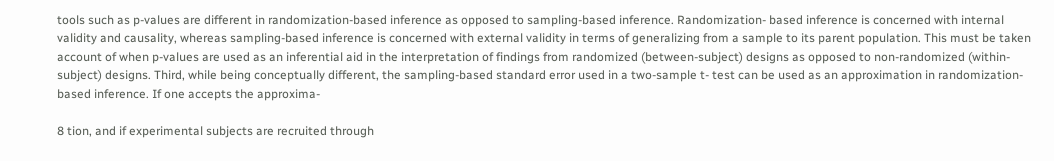tools such as p-values are different in randomization-based inference as opposed to sampling-based inference. Randomization- based inference is concerned with internal validity and causality, whereas sampling-based inference is concerned with external validity in terms of generalizing from a sample to its parent population. This must be taken account of when p-values are used as an inferential aid in the interpretation of findings from randomized (between-subject) designs as opposed to non-randomized (within-subject) designs. Third, while being conceptually different, the sampling-based standard error used in a two-sample t- test can be used as an approximation in randomization-based inference. If one accepts the approxima-

8 tion, and if experimental subjects are recruited through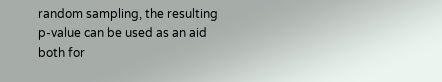random sampling, the resulting p-value can be used as an aid both for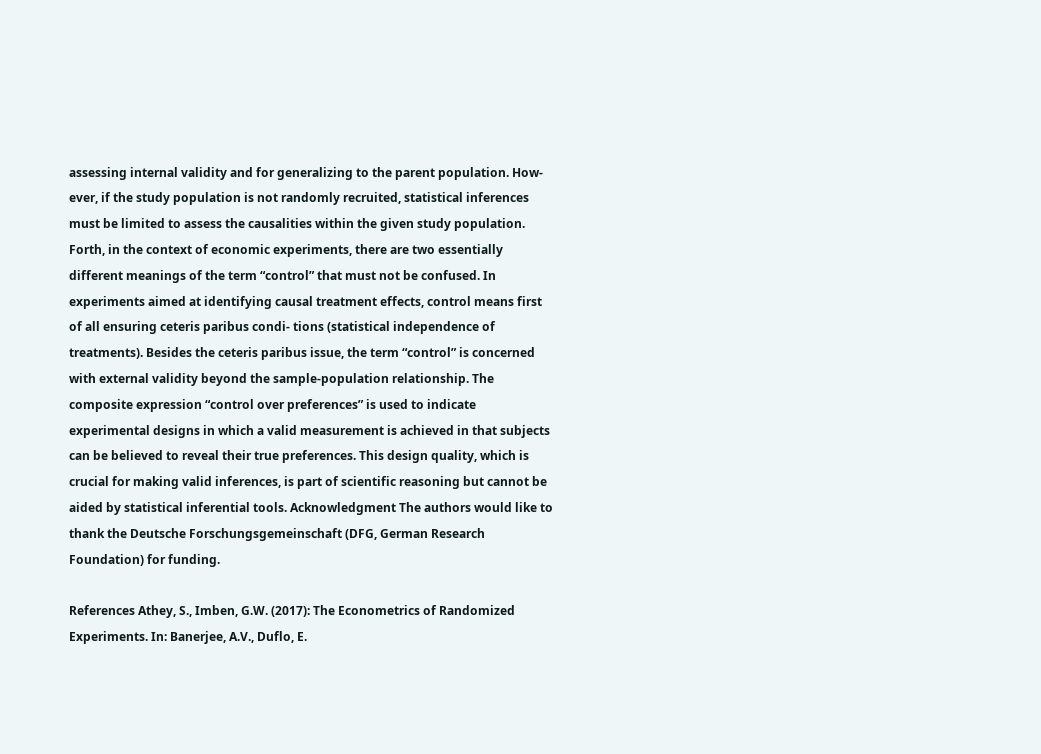assessing internal validity and for generalizing to the parent population. How- ever, if the study population is not randomly recruited, statistical inferences must be limited to assess the causalities within the given study population. Forth, in the context of economic experiments, there are two essentially different meanings of the term “control” that must not be confused. In experiments aimed at identifying causal treatment effects, control means first of all ensuring ceteris paribus condi- tions (statistical independence of treatments). Besides the ceteris paribus issue, the term “control” is concerned with external validity beyond the sample-population relationship. The composite expression “control over preferences” is used to indicate experimental designs in which a valid measurement is achieved in that subjects can be believed to reveal their true preferences. This design quality, which is crucial for making valid inferences, is part of scientific reasoning but cannot be aided by statistical inferential tools. Acknowledgment The authors would like to thank the Deutsche Forschungsgemeinschaft (DFG, German Research Foundation) for funding.

References Athey, S., Imben, G.W. (2017): The Econometrics of Randomized Experiments. In: Banerjee, A.V., Duflo, E.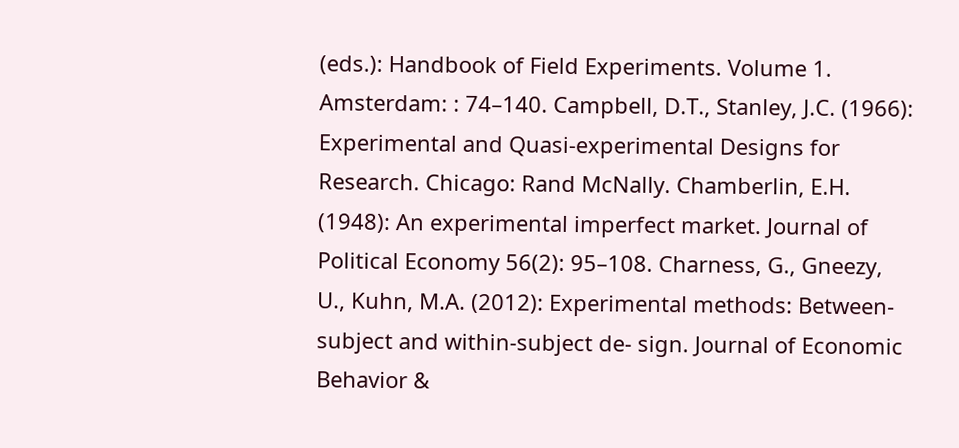(eds.): Handbook of Field Experiments. Volume 1. Amsterdam: : 74–140. Campbell, D.T., Stanley, J.C. (1966): Experimental and Quasi-experimental Designs for Research. Chicago: Rand McNally. Chamberlin, E.H. (1948): An experimental imperfect market. Journal of Political Economy 56(2): 95–108. Charness, G., Gneezy, U., Kuhn, M.A. (2012): Experimental methods: Between-subject and within-subject de- sign. Journal of Economic Behavior &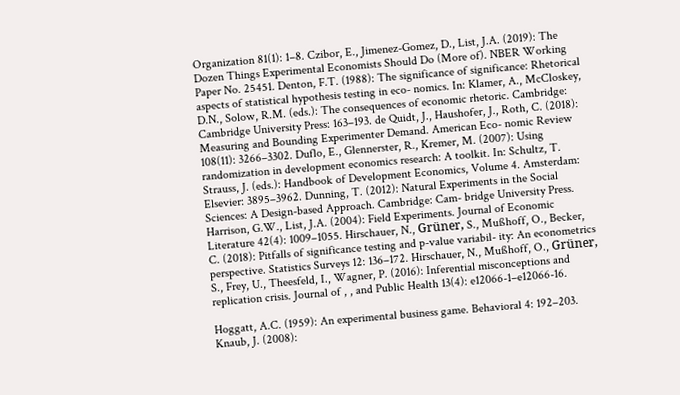Organization 81(1): 1–8. Czibor, E., Jimenez-Gomez, D., List, J.A. (2019): The Dozen Things Experimental Economists Should Do (More of). NBER Working Paper No. 25451. Denton, F.T. (1988): The significance of significance: Rhetorical aspects of statistical hypothesis testing in eco- nomics. In: Klamer, A., McCloskey, D.N., Solow, R.M. (eds.): The consequences of economic rhetoric. Cambridge: Cambridge University Press: 163–193. de Quidt, J., Haushofer, J., Roth, C. (2018): Measuring and Bounding Experimenter Demand. American Eco- nomic Review 108(11): 3266–3302. Duflo, E., Glennerster, R., Kremer, M. (2007): Using randomization in development economics research: A toolkit. In: Schultz, T. Strauss, J. (eds.): Handbook of Development Economics, Volume 4. Amsterdam: Elsevier: 3895–3962. Dunning, T. (2012): Natural Experiments in the Social Sciences: A Design-based Approach. Cambridge: Cam- bridge University Press. Harrison, G.W., List, J.A. (2004): Field Experiments. Journal of Economic Literature 42(4): 1009–1055. Hirschauer, N., Grüner, S., Mußhoff, O., Becker, C. (2018): Pitfalls of significance testing and p-value variabil- ity: An econometrics perspective. Statistics Surveys 12: 136–172. Hirschauer, N., Mußhoff, O., Grüner, S., Frey, U., Theesfeld, I., Wagner, P. (2016): Inferential misconceptions and replication crisis. Journal of , , and Public Health 13(4): e12066-1–e12066-16.

Hoggatt, A.C. (1959): An experimental business game. Behavioral 4: 192–203. Knaub, J. (2008):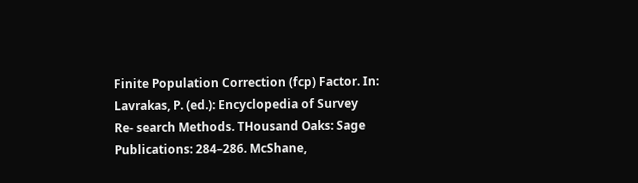Finite Population Correction (fcp) Factor. In: Lavrakas, P. (ed.): Encyclopedia of Survey Re- search Methods. THousand Oaks: Sage Publications: 284–286. McShane,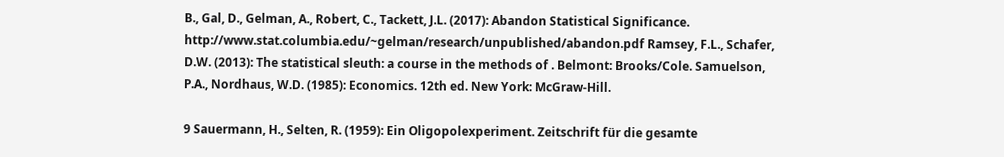B., Gal, D., Gelman, A., Robert, C., Tackett, J.L. (2017): Abandon Statistical Significance. http://www.stat.columbia.edu/~gelman/research/unpublished/abandon.pdf Ramsey, F.L., Schafer, D.W. (2013): The statistical sleuth: a course in the methods of . Belmont: Brooks/Cole. Samuelson, P.A., Nordhaus, W.D. (1985): Economics. 12th ed. New York: McGraw-Hill.

9 Sauermann, H., Selten, R. (1959): Ein Oligopolexperiment. Zeitschrift für die gesamte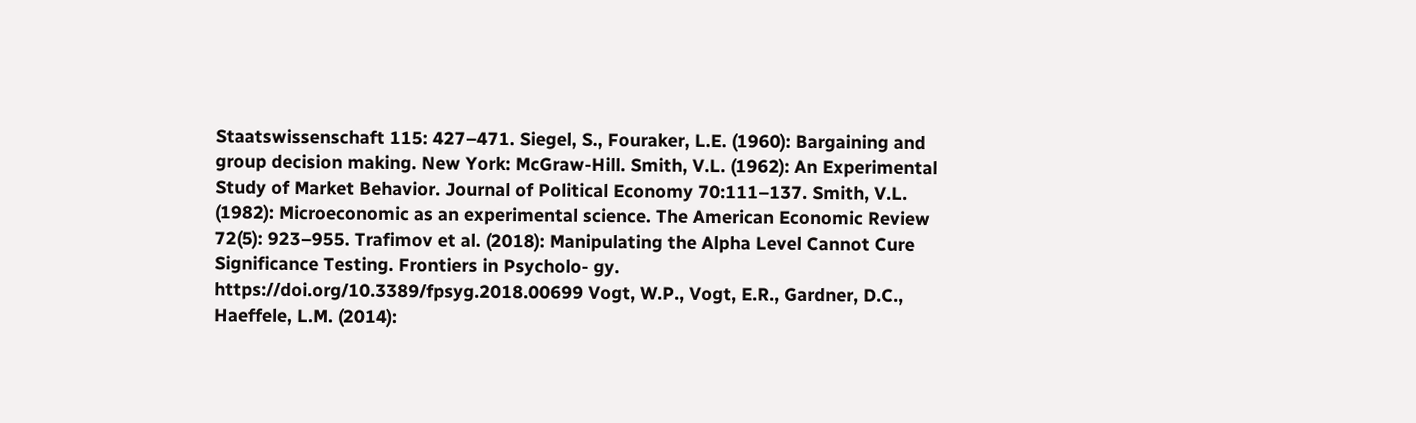Staatswissenschaft 115: 427–471. Siegel, S., Fouraker, L.E. (1960): Bargaining and group decision making. New York: McGraw-Hill. Smith, V.L. (1962): An Experimental Study of Market Behavior. Journal of Political Economy 70:111–137. Smith, V.L. (1982): Microeconomic as an experimental science. The American Economic Review 72(5): 923–955. Trafimov et al. (2018): Manipulating the Alpha Level Cannot Cure Significance Testing. Frontiers in Psycholo- gy. https://doi.org/10.3389/fpsyg.2018.00699 Vogt, W.P., Vogt, E.R., Gardner, D.C., Haeffele, L.M. (2014):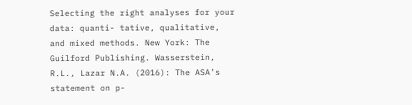Selecting the right analyses for your data: quanti- tative, qualitative, and mixed methods. New York: The Guilford Publishing. Wasserstein, R.L., Lazar N.A. (2016): The ASA’s statement on p-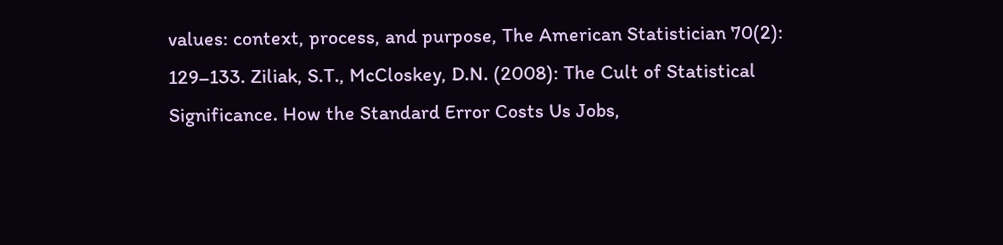values: context, process, and purpose, The American Statistician 70(2): 129–133. Ziliak, S.T., McCloskey, D.N. (2008): The Cult of Statistical Significance. How the Standard Error Costs Us Jobs,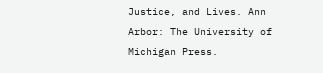Justice, and Lives. Ann Arbor: The University of Michigan Press.